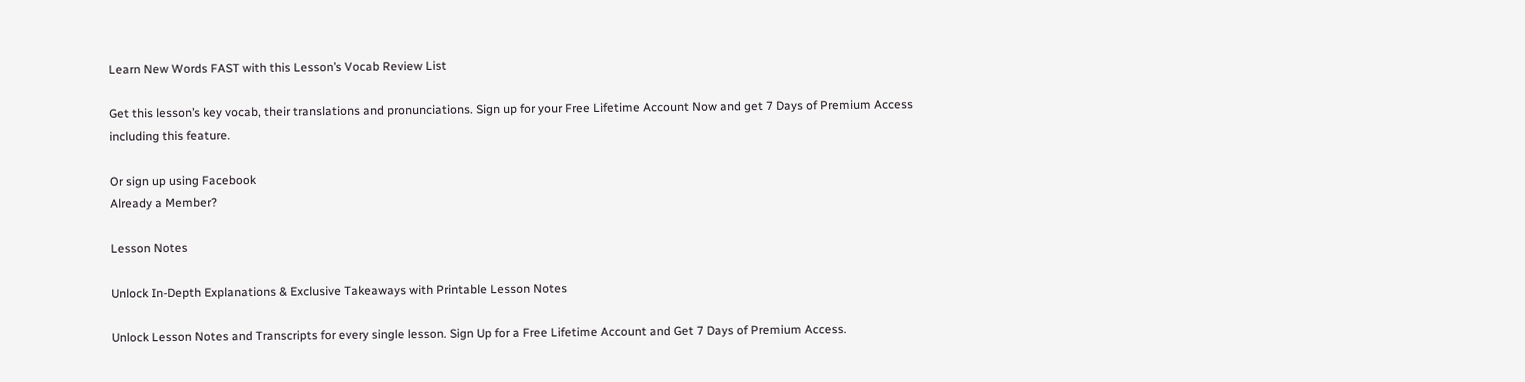Learn New Words FAST with this Lesson’s Vocab Review List

Get this lesson’s key vocab, their translations and pronunciations. Sign up for your Free Lifetime Account Now and get 7 Days of Premium Access including this feature.

Or sign up using Facebook
Already a Member?

Lesson Notes

Unlock In-Depth Explanations & Exclusive Takeaways with Printable Lesson Notes

Unlock Lesson Notes and Transcripts for every single lesson. Sign Up for a Free Lifetime Account and Get 7 Days of Premium Access.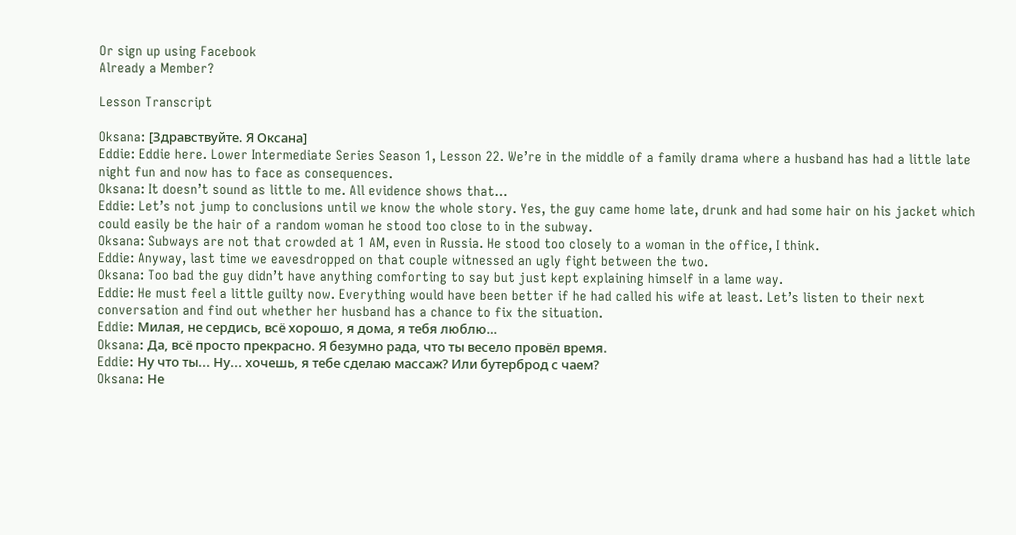Or sign up using Facebook
Already a Member?

Lesson Transcript

Oksana: [Здравствуйте. Я Оксана]
Eddie: Eddie here. Lower Intermediate Series Season 1, Lesson 22. We’re in the middle of a family drama where a husband has had a little late night fun and now has to face as consequences.
Oksana: It doesn’t sound as little to me. All evidence shows that…
Eddie: Let’s not jump to conclusions until we know the whole story. Yes, the guy came home late, drunk and had some hair on his jacket which could easily be the hair of a random woman he stood too close to in the subway.
Oksana: Subways are not that crowded at 1 AM, even in Russia. He stood too closely to a woman in the office, I think.
Eddie: Anyway, last time we eavesdropped on that couple witnessed an ugly fight between the two.
Oksana: Too bad the guy didn’t have anything comforting to say but just kept explaining himself in a lame way.
Eddie: He must feel a little guilty now. Everything would have been better if he had called his wife at least. Let’s listen to their next conversation and find out whether her husband has a chance to fix the situation.
Eddie: Милая, не сердись, всё хорошо, я дома, я тебя люблю…
Oksana: Да, всё просто прекрасно. Я безумно рада, что ты весело провёл время.
Eddie: Ну что ты... Ну... хочешь, я тебе сделаю массаж? Или бутерброд с чаем?
Oksana: Не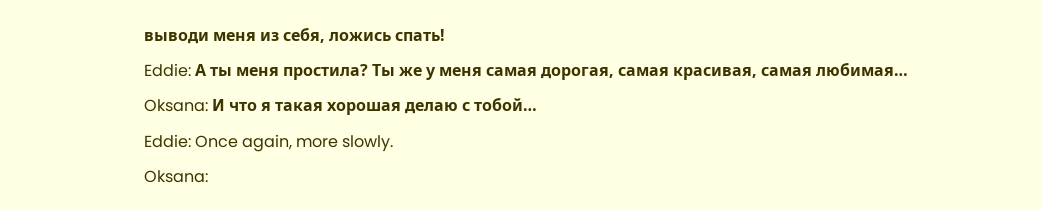выводи меня из себя, ложись спать!
Eddie: А ты меня простила? Ты же у меня самая дорогая, самая красивая, самая любимая…
Oksana: И что я такая хорошая делаю с тобой…
Eddie: Once again, more slowly.
Oksana: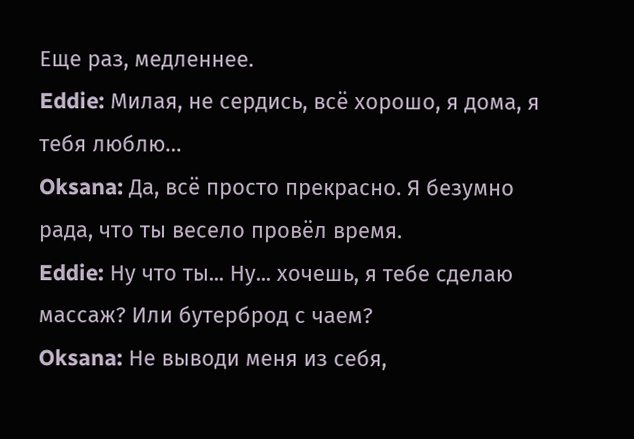Еще раз, медленнее.
Eddie: Милая, не сердись, всё хорошо, я дома, я тебя люблю…
Oksana: Да, всё просто прекрасно. Я безумно рада, что ты весело провёл время.
Eddie: Ну что ты... Ну... хочешь, я тебе сделаю массаж? Или бутерброд с чаем?
Oksana: Не выводи меня из себя,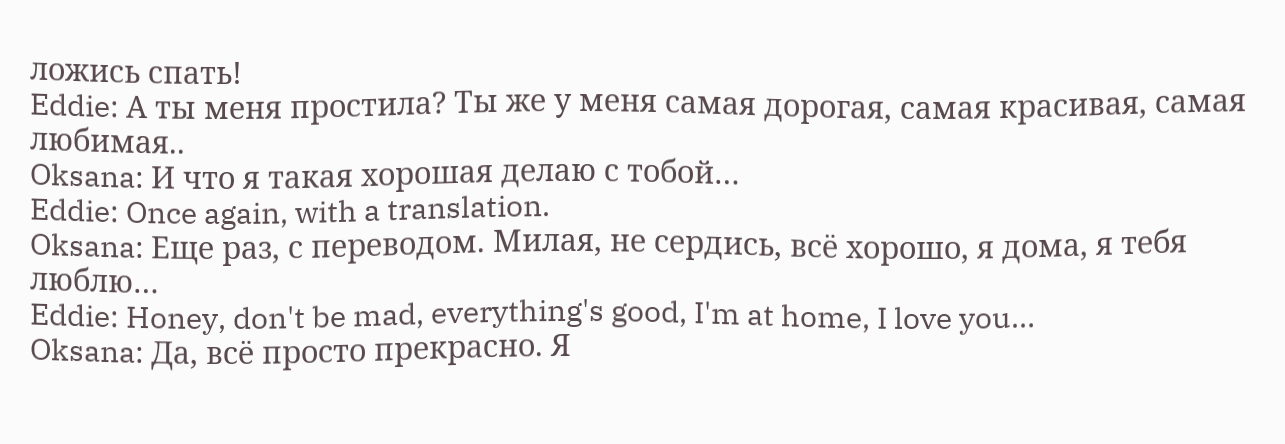ложись спать!
Eddie: А ты меня простила? Ты же у меня самая дорогая, самая красивая, самая любимая..
Oksana: И что я такая хорошая делаю с тобой…
Eddie: Once again, with a translation.
Oksana: Еще раз, с переводом. Милая, не сердись, всё хорошо, я дома, я тебя люблю…
Eddie: Honey, don't be mad, everything's good, I'm at home, I love you…
Oksana: Да, всё просто прекрасно. Я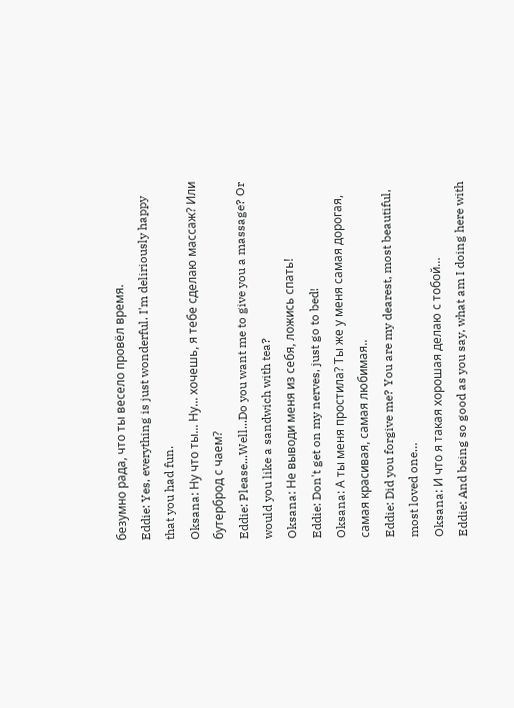безумно рада, что ты весело провёл время.
Eddie: Yes, everything is just wonderful. I'm deliriously happy that you had fun.
Oksana: Ну что ты... Ну... хочешь, я тебе сделаю массаж? Или бутерброд с чаем?
Eddie: Please...Well...Do you want me to give you a massage? Or would you like a sandwich with tea?
Oksana: Не выводи меня из себя, ложись спать!
Eddie: Don't get on my nerves, just go to bed!
Oksana: А ты меня простила? Ты же у меня самая дорогая, самая красивая, самая любимая..
Eddie: Did you forgive me? You are my dearest, most beautiful, most loved one…
Oksana: И что я такая хорошая делаю с тобой…
Eddie: And being so good as you say, what am I doing here with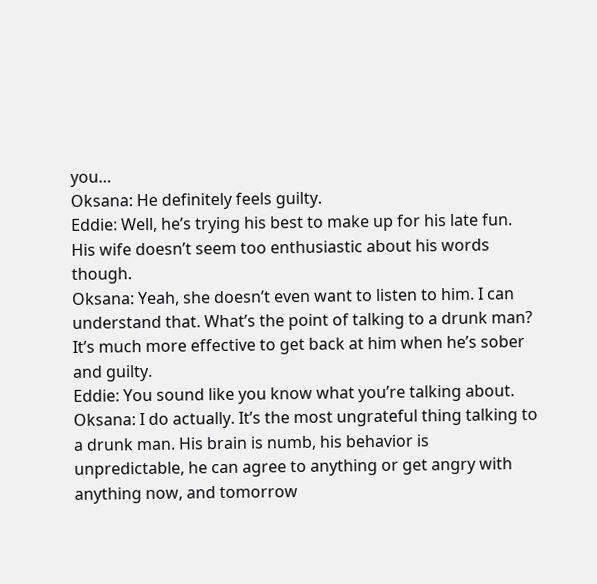you…
Oksana: He definitely feels guilty.
Eddie: Well, he’s trying his best to make up for his late fun. His wife doesn’t seem too enthusiastic about his words though.
Oksana: Yeah, she doesn’t even want to listen to him. I can understand that. What’s the point of talking to a drunk man? It’s much more effective to get back at him when he’s sober and guilty.
Eddie: You sound like you know what you’re talking about.
Oksana: I do actually. It’s the most ungrateful thing talking to a drunk man. His brain is numb, his behavior is unpredictable, he can agree to anything or get angry with anything now, and tomorrow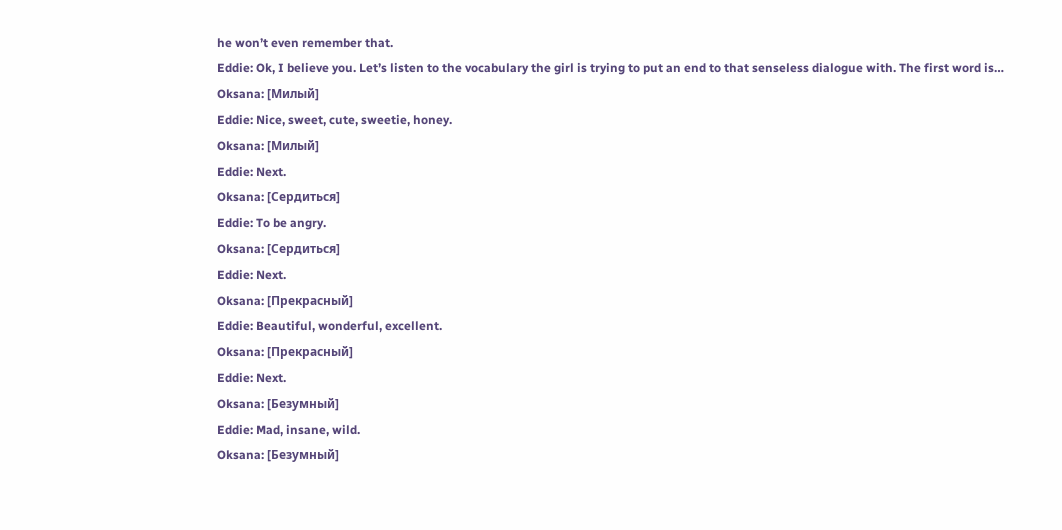he won’t even remember that.
Eddie: Ok, I believe you. Let’s listen to the vocabulary the girl is trying to put an end to that senseless dialogue with. The first word is…
Oksana: [Милый]
Eddie: Nice, sweet, cute, sweetie, honey.
Oksana: [Милый]
Eddie: Next.
Oksana: [Сердиться]
Eddie: To be angry.
Oksana: [Сердиться]
Eddie: Next.
Oksana: [Прекрасный]
Eddie: Beautiful, wonderful, excellent.
Oksana: [Прекрасный]
Eddie: Next.
Oksana: [Безумный]
Eddie: Mad, insane, wild.
Oksana: [Безумный]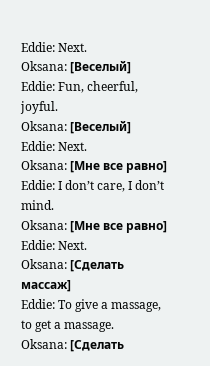Eddie: Next.
Oksana: [Веселый]
Eddie: Fun, cheerful, joyful.
Oksana: [Веселый]
Eddie: Next.
Oksana: [Мне все равно]
Eddie: I don’t care, I don’t mind.
Oksana: [Мне все равно]
Eddie: Next.
Oksana: [Сделать массаж]
Eddie: To give a massage, to get a massage.
Oksana: [Сделать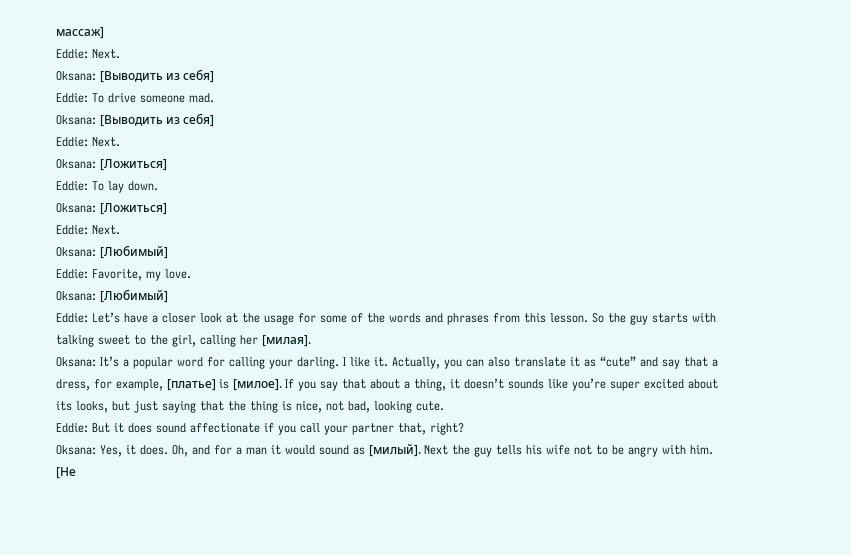массаж]
Eddie: Next.
Oksana: [Выводить из себя]
Eddie: To drive someone mad.
Oksana: [Выводить из себя]
Eddie: Next.
Oksana: [Ложиться]
Eddie: To lay down.
Oksana: [Ложиться]
Eddie: Next.
Oksana: [Любимый]
Eddie: Favorite, my love.
Oksana: [Любимый]
Eddie: Let’s have a closer look at the usage for some of the words and phrases from this lesson. So the guy starts with talking sweet to the girl, calling her [милая].
Oksana: It’s a popular word for calling your darling. I like it. Actually, you can also translate it as “cute” and say that a dress, for example, [платье] is [милое]. If you say that about a thing, it doesn’t sounds like you’re super excited about its looks, but just saying that the thing is nice, not bad, looking cute.
Eddie: But it does sound affectionate if you call your partner that, right?
Oksana: Yes, it does. Oh, and for a man it would sound as [милый]. Next the guy tells his wife not to be angry with him. [Не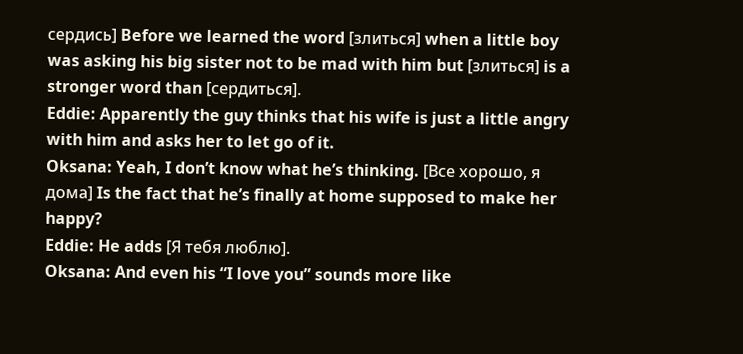сердись] Before we learned the word [злиться] when a little boy was asking his big sister not to be mad with him but [злиться] is a stronger word than [сердиться].
Eddie: Apparently the guy thinks that his wife is just a little angry with him and asks her to let go of it.
Oksana: Yeah, I don’t know what he’s thinking. [Все хорошо, я дома] Is the fact that he’s finally at home supposed to make her happy?
Eddie: He adds [Я тебя люблю].
Oksana: And even his “I love you” sounds more like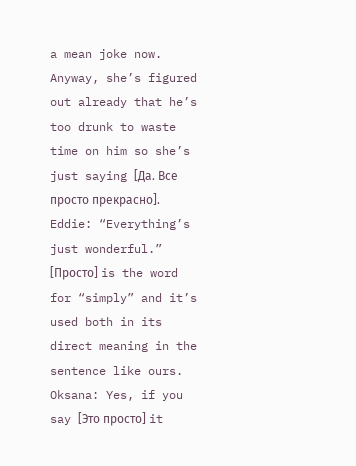a mean joke now. Anyway, she’s figured out already that he’s too drunk to waste time on him so she’s just saying [Да. Все просто прекрасно].
Eddie: “Everything’s just wonderful.” [Просто] is the word for “simply” and it’s used both in its direct meaning in the sentence like ours.
Oksana: Yes, if you say [Это просто] it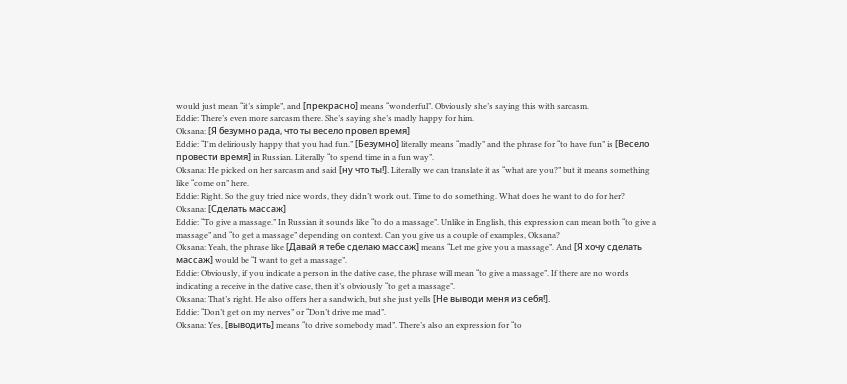would just mean “it’s simple”, and [прекрасно] means “wonderful”. Obviously she’s saying this with sarcasm.
Eddie: There’s even more sarcasm there. She’s saying she’s madly happy for him.
Oksana: [Я безумно рада, что ты весело провел время]
Eddie: “I'm deliriously happy that you had fun.” [Безумно] literally means “madly” and the phrase for “to have fun” is [Весело провести время] in Russian. Literally “to spend time in a fun way”.
Oksana: He picked on her sarcasm and said [ну что ты!]. Literally we can translate it as “what are you?” but it means something like “come on” here.
Eddie: Right. So the guy tried nice words, they didn’t work out. Time to do something. What does he want to do for her?
Oksana: [Сделать массаж]
Eddie: “To give a massage.” In Russian it sounds like “to do a massage”. Unlike in English, this expression can mean both “to give a massage” and “to get a massage” depending on context. Can you give us a couple of examples, Oksana?
Oksana: Yeah, the phrase like [Давай я тебе сделаю массаж] means “Let me give you a massage”. And [Я хочу сделать массаж] would be “I want to get a massage”.
Eddie: Obviously, if you indicate a person in the dative case, the phrase will mean “to give a massage”. If there are no words indicating a receive in the dative case, then it’s obviously “to get a massage”.
Oksana: That’s right. He also offers her a sandwich, but she just yells [Не выводи меня из себя!].
Eddie: “Don’t get on my nerves” or “Don’t drive me mad”.
Oksana: Yes, [выводить] means “to drive somebody mad”. There’s also an expression for “to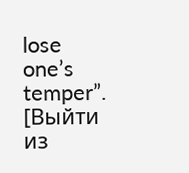lose one’s temper”. [Выйти из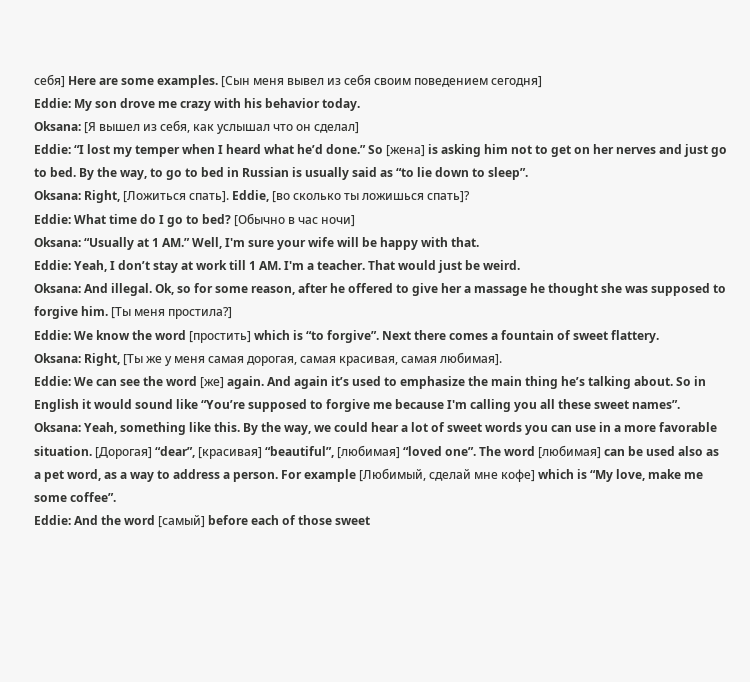себя] Here are some examples. [Сын меня вывел из себя своим поведением сегодня]
Eddie: My son drove me crazy with his behavior today.
Oksana: [Я вышел из себя, как услышал что он сделал]
Eddie: “I lost my temper when I heard what he’d done.” So [жена] is asking him not to get on her nerves and just go to bed. By the way, to go to bed in Russian is usually said as “to lie down to sleep”.
Oksana: Right, [Ложиться спать]. Eddie, [во сколько ты ложишься спать]?
Eddie: What time do I go to bed? [Обычно в час ночи]
Oksana: “Usually at 1 AM.” Well, I'm sure your wife will be happy with that.
Eddie: Yeah, I don’t stay at work till 1 AM. I'm a teacher. That would just be weird.
Oksana: And illegal. Ok, so for some reason, after he offered to give her a massage he thought she was supposed to forgive him. [Ты меня простила?]
Eddie: We know the word [простить] which is “to forgive”. Next there comes a fountain of sweet flattery.
Oksana: Right, [Ты же у меня самая дорогая, самая красивая, самая любимая].
Eddie: We can see the word [же] again. And again it’s used to emphasize the main thing he’s talking about. So in English it would sound like “You’re supposed to forgive me because I'm calling you all these sweet names”.
Oksana: Yeah, something like this. By the way, we could hear a lot of sweet words you can use in a more favorable situation. [Дорогая] “dear”, [красивая] “beautiful”, [любимая] “loved one”. The word [любимая] can be used also as a pet word, as a way to address a person. For example [Любимый, сделай мне кофе] which is “My love, make me some coffee”.
Eddie: And the word [самый] before each of those sweet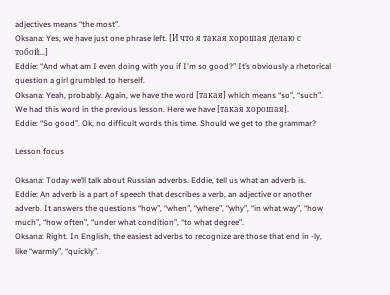adjectives means “the most”.
Oksana: Yes, we have just one phrase left. [И что я такая хорошая делаю с тобой...]
Eddie: “And what am I even doing with you if I'm so good?” It’s obviously a rhetorical question a girl grumbled to herself.
Oksana: Yeah, probably. Again, we have the word [такая] which means “so”, “such”. We had this word in the previous lesson. Here we have [такая хорошая].
Eddie: “So good”. Ok, no difficult words this time. Should we get to the grammar?

Lesson focus

Oksana: Today we’ll talk about Russian adverbs. Eddie, tell us what an adverb is.
Eddie: An adverb is a part of speech that describes a verb, an adjective or another adverb. It answers the questions “how”, “when”, “where”, “why”, “in what way”, “how much”, “how often”, “under what condition”, “to what degree”.
Oksana: Right. In English, the easiest adverbs to recognize are those that end in -ly, like “warmly”, “quickly”.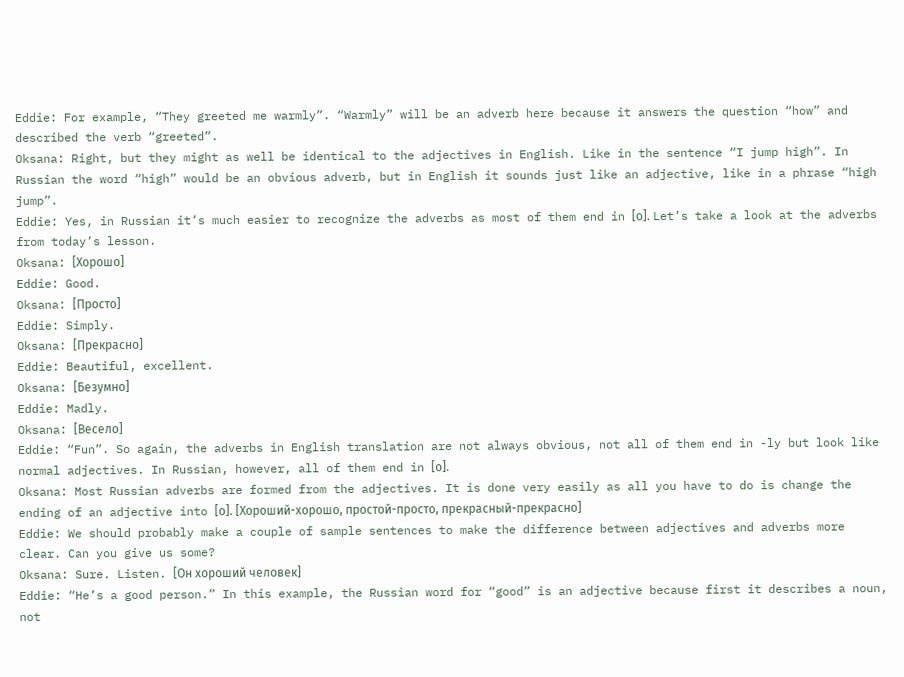Eddie: For example, “They greeted me warmly”. “Warmly” will be an adverb here because it answers the question “how” and described the verb “greeted”.
Oksana: Right, but they might as well be identical to the adjectives in English. Like in the sentence “I jump high”. In Russian the word “high” would be an obvious adverb, but in English it sounds just like an adjective, like in a phrase “high jump”.
Eddie: Yes, in Russian it’s much easier to recognize the adverbs as most of them end in [о]. Let’s take a look at the adverbs from today’s lesson.
Oksana: [Хорошо]
Eddie: Good.
Oksana: [Просто]
Eddie: Simply.
Oksana: [Прекрасно]
Eddie: Beautiful, excellent.
Oksana: [Безумно]
Eddie: Madly.
Oksana: [Весело]
Eddie: “Fun”. So again, the adverbs in English translation are not always obvious, not all of them end in -ly but look like normal adjectives. In Russian, however, all of them end in [о].
Oksana: Most Russian adverbs are formed from the adjectives. It is done very easily as all you have to do is change the ending of an adjective into [о]. [Хороший-хорошо, простой-просто, прекрасный-прекрасно]
Eddie: We should probably make a couple of sample sentences to make the difference between adjectives and adverbs more clear. Can you give us some?
Oksana: Sure. Listen. [Он хороший человек]
Eddie: “He’s a good person.” In this example, the Russian word for “good” is an adjective because first it describes a noun, not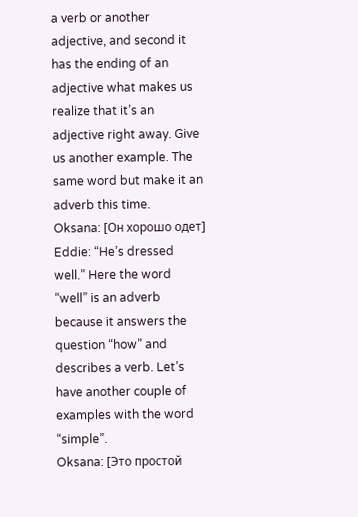a verb or another adjective, and second it has the ending of an adjective what makes us realize that it’s an adjective right away. Give us another example. The same word but make it an adverb this time.
Oksana: [Он хорошо одет]
Eddie: “He’s dressed well.” Here the word “well” is an adverb because it answers the question “how” and describes a verb. Let’s have another couple of examples with the word “simple”.
Oksana: [Это простой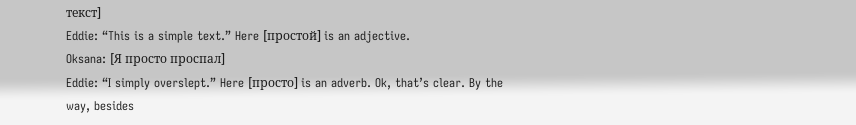текст]
Eddie: “This is a simple text.” Here [простой] is an adjective.
Oksana: [Я просто проспал]
Eddie: “I simply overslept.” Here [просто] is an adverb. Ok, that’s clear. By the way, besides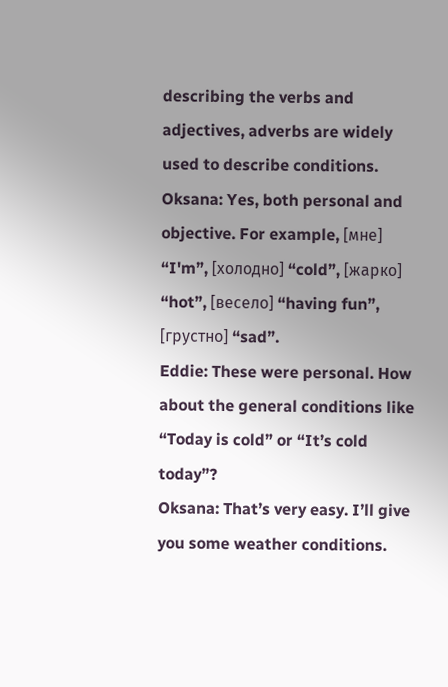describing the verbs and adjectives, adverbs are widely used to describe conditions.
Oksana: Yes, both personal and objective. For example, [мне] “I'm”, [холодно] “cold”, [жарко] “hot”, [весело] “having fun”, [грустно] “sad”.
Eddie: These were personal. How about the general conditions like “Today is cold” or “It’s cold today”?
Oksana: That’s very easy. I’ll give you some weather conditions.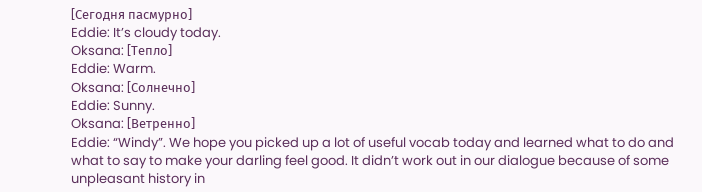[Сегодня пасмурно]
Eddie: It’s cloudy today.
Oksana: [Тепло]
Eddie: Warm.
Oksana: [Солнечно]
Eddie: Sunny.
Oksana: [Ветренно]
Eddie: “Windy”. We hope you picked up a lot of useful vocab today and learned what to do and what to say to make your darling feel good. It didn’t work out in our dialogue because of some unpleasant history in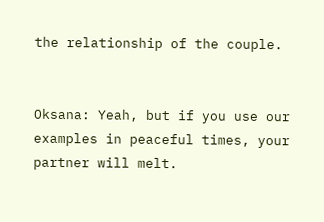the relationship of the couple.


Oksana: Yeah, but if you use our examples in peaceful times, your partner will melt.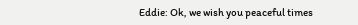Eddie: Ok, we wish you peaceful times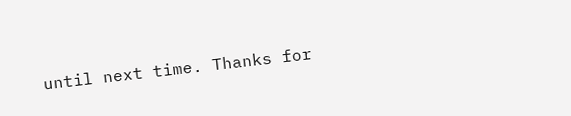until next time. Thanks for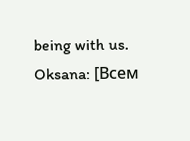being with us.
Oksana: [Всем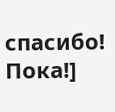спасибо! Пока!]